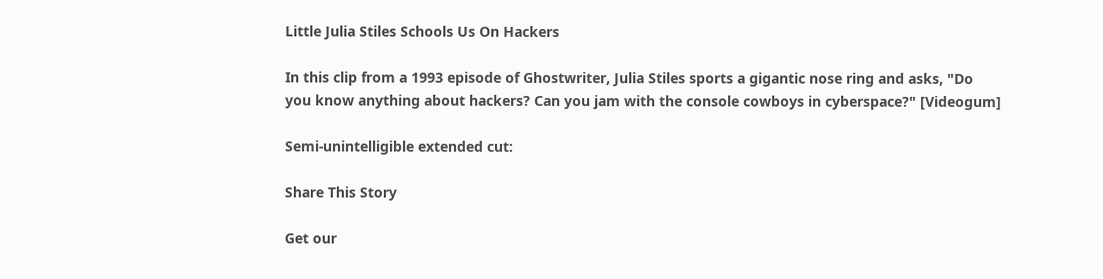Little Julia Stiles Schools Us On Hackers

In this clip from a 1993 episode of Ghostwriter, Julia Stiles sports a gigantic nose ring and asks, "Do you know anything about hackers? Can you jam with the console cowboys in cyberspace?" [Videogum]

Semi-unintelligible extended cut:

Share This Story

Get our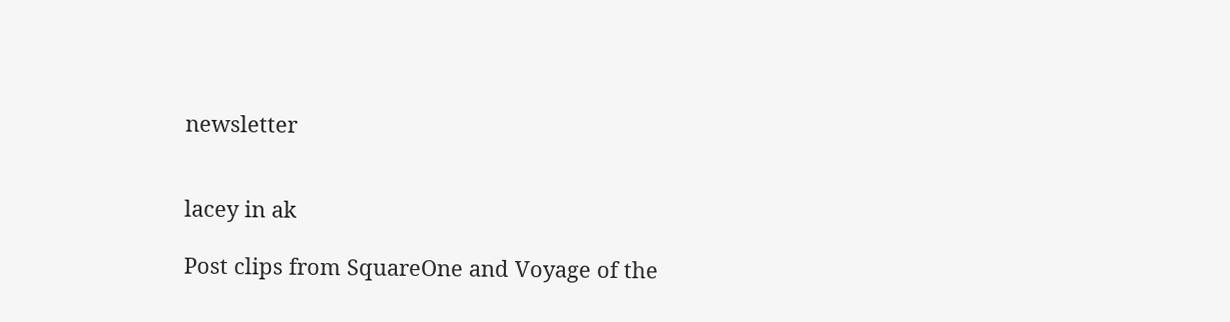newsletter


lacey in ak

Post clips from SquareOne and Voyage of the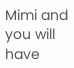Mimi and you will have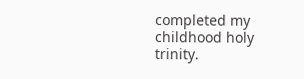completed my childhood holy trinity.